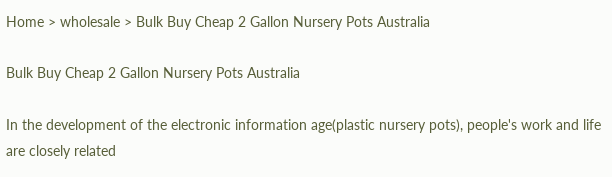Home > wholesale > Bulk Buy Cheap 2 Gallon Nursery Pots Australia

Bulk Buy Cheap 2 Gallon Nursery Pots Australia

In the development of the electronic information age(plastic nursery pots), people's work and life are closely related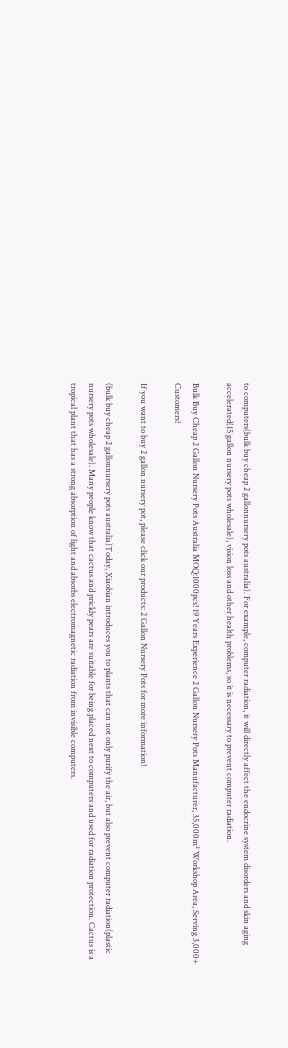to computers(bulk buy cheap 2 gallonnursery pots australia). For example, computer radiation, it will directly affect the endocrine system disorders and skin aging accelerated(15 gallon nursery pots wholesale), vision loss and other health problems, so it is necessary to prevent computer radiation.

Bulk Buy Cheap 2 Gallon Nursery Pots Australia MOQ:1000pcs! 19 Years Experience 2 Gallon Nursery Pots Manufacturer, 35,000m² Workshop Area, Serving 3,000+ Customers!

If you want to buy 2 gallon nursery pot, please click our products: 2 Gallon Nursery Pots for more information!

(bulk buy cheap 2 gallonnursery pots australia)Today, Xiaobian introduces you to plants that can not only purify the air, but also prevent computer radiation(plastic nursery pots wholesale). Many people know that cactus and prickly pears are suitable for being placed next to computers and used for radiation protection. Cactus is a tropical plant that has a strong absorption of light and absorbs electromagnetic radiation from invisible computers.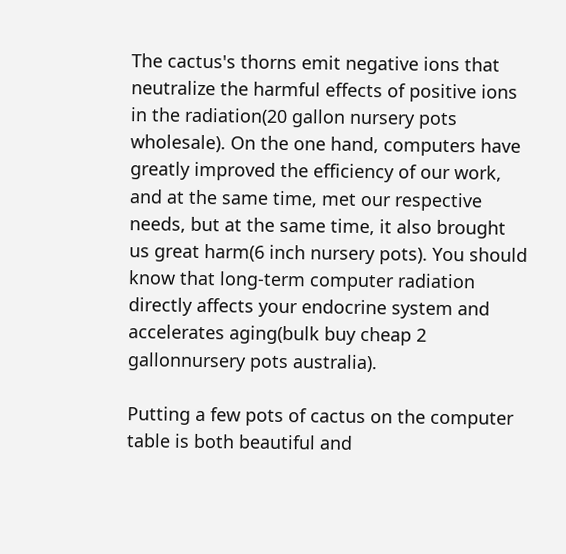The cactus's thorns emit negative ions that neutralize the harmful effects of positive ions in the radiation(20 gallon nursery pots wholesale). On the one hand, computers have greatly improved the efficiency of our work, and at the same time, met our respective needs, but at the same time, it also brought us great harm(6 inch nursery pots). You should know that long-term computer radiation directly affects your endocrine system and accelerates aging(bulk buy cheap 2 gallonnursery pots australia).

Putting a few pots of cactus on the computer table is both beautiful and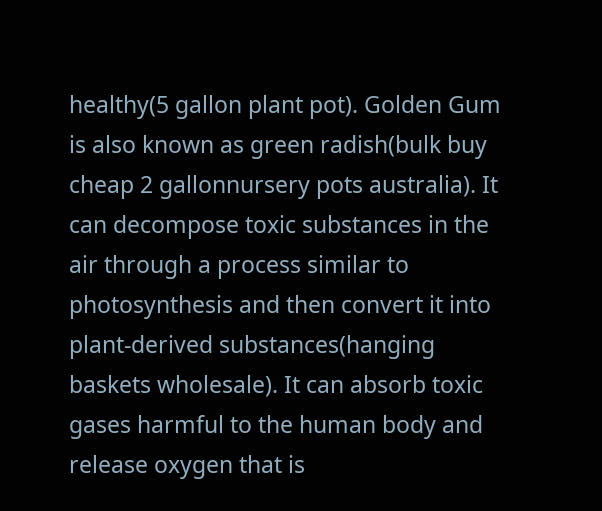healthy(5 gallon plant pot). Golden Gum is also known as green radish(bulk buy cheap 2 gallonnursery pots australia). It can decompose toxic substances in the air through a process similar to photosynthesis and then convert it into plant-derived substances(hanging baskets wholesale). It can absorb toxic gases harmful to the human body and release oxygen that is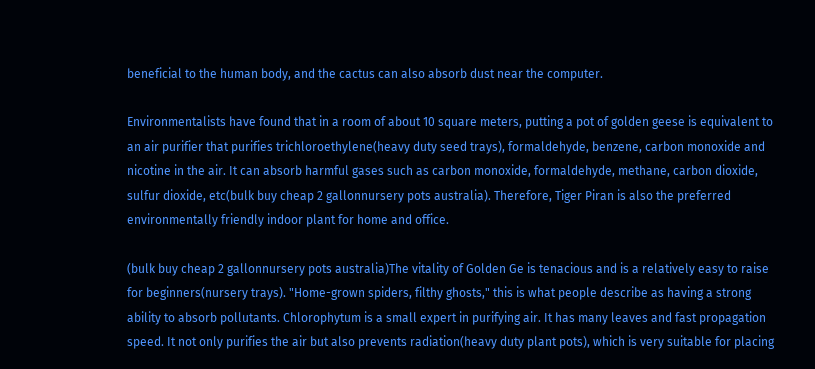beneficial to the human body, and the cactus can also absorb dust near the computer.

Environmentalists have found that in a room of about 10 square meters, putting a pot of golden geese is equivalent to an air purifier that purifies trichloroethylene(heavy duty seed trays), formaldehyde, benzene, carbon monoxide and nicotine in the air. It can absorb harmful gases such as carbon monoxide, formaldehyde, methane, carbon dioxide, sulfur dioxide, etc(bulk buy cheap 2 gallonnursery pots australia). Therefore, Tiger Piran is also the preferred environmentally friendly indoor plant for home and office.

(bulk buy cheap 2 gallonnursery pots australia)The vitality of Golden Ge is tenacious and is a relatively easy to raise for beginners(nursery trays). "Home-grown spiders, filthy ghosts," this is what people describe as having a strong ability to absorb pollutants. Chlorophytum is a small expert in purifying air. It has many leaves and fast propagation speed. It not only purifies the air but also prevents radiation(heavy duty plant pots), which is very suitable for placing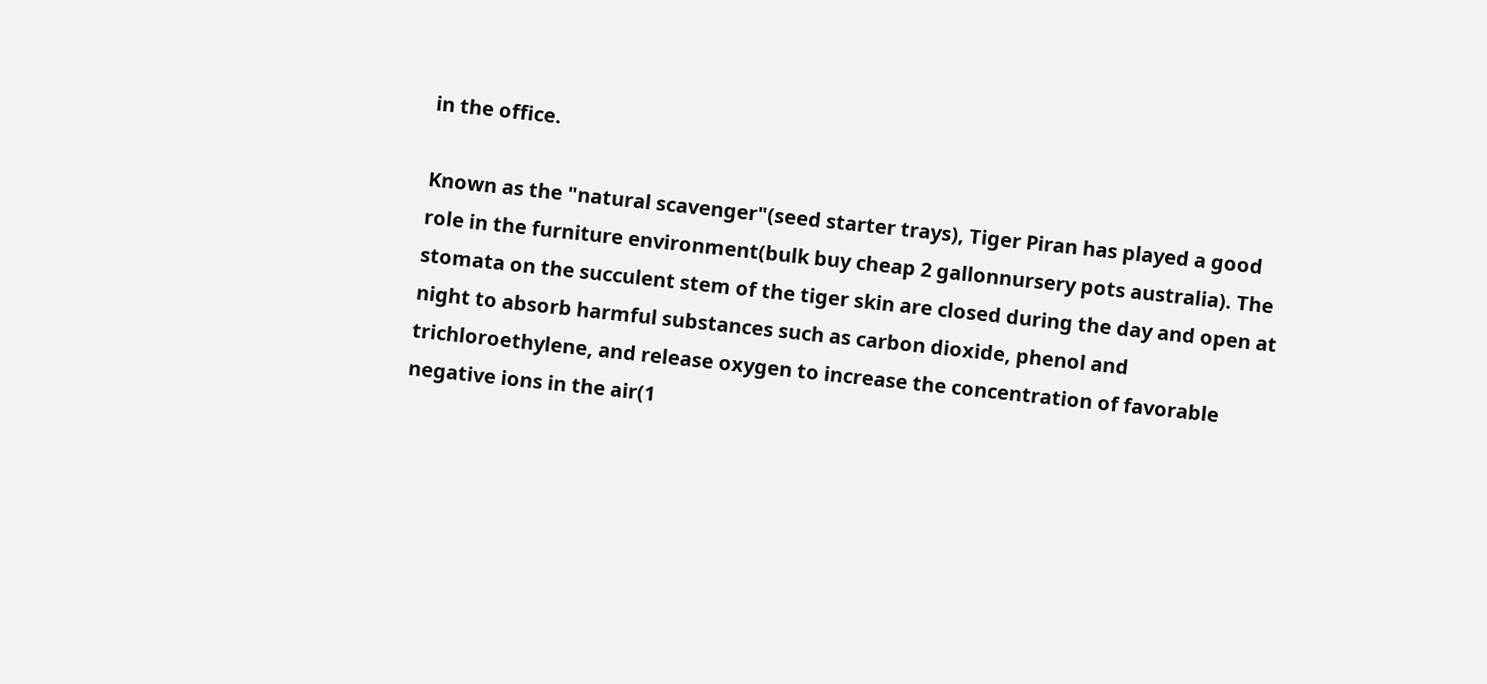in the office.

Known as the "natural scavenger"(seed starter trays), Tiger Piran has played a good role in the furniture environment(bulk buy cheap 2 gallonnursery pots australia). The stomata on the succulent stem of the tiger skin are closed during the day and open at night to absorb harmful substances such as carbon dioxide, phenol and trichloroethylene, and release oxygen to increase the concentration of favorable negative ions in the air(1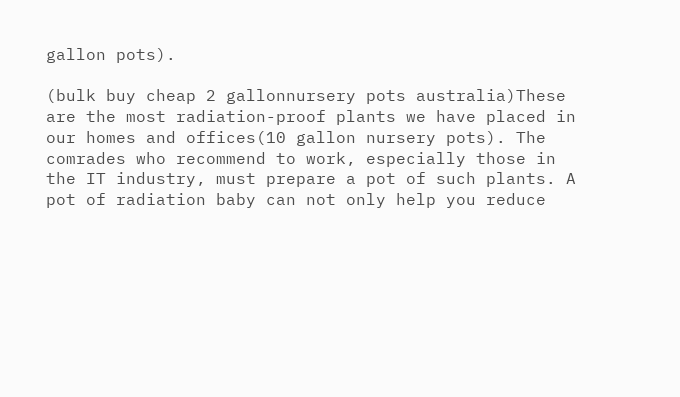gallon pots).

(bulk buy cheap 2 gallonnursery pots australia)These are the most radiation-proof plants we have placed in our homes and offices(10 gallon nursery pots). The comrades who recommend to work, especially those in the IT industry, must prepare a pot of such plants. A pot of radiation baby can not only help you reduce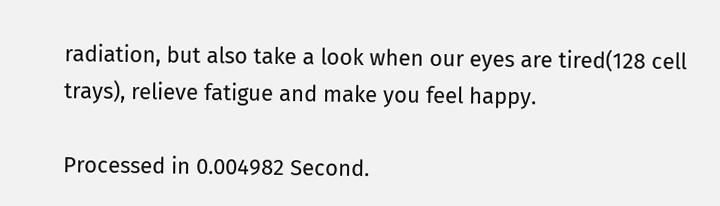radiation, but also take a look when our eyes are tired(128 cell trays), relieve fatigue and make you feel happy.

Processed in 0.004982 Second.